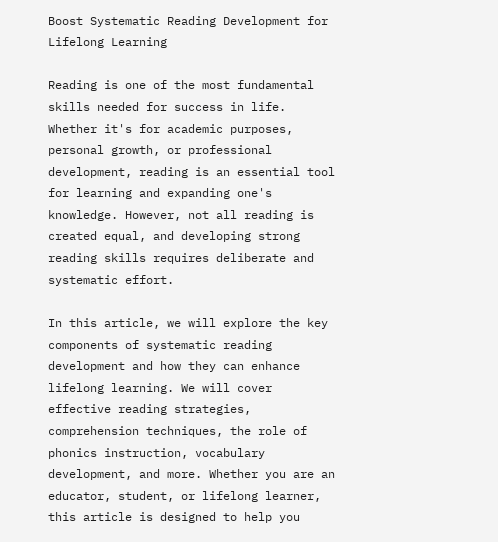Boost Systematic Reading Development for Lifelong Learning

Reading is one of the most fundamental skills needed for success in life. Whether it's for academic purposes, personal growth, or professional development, reading is an essential tool for learning and expanding one's knowledge. However, not all reading is created equal, and developing strong reading skills requires deliberate and systematic effort.

In this article, we will explore the key components of systematic reading development and how they can enhance lifelong learning. We will cover effective reading strategies, comprehension techniques, the role of phonics instruction, vocabulary development, and more. Whether you are an educator, student, or lifelong learner, this article is designed to help you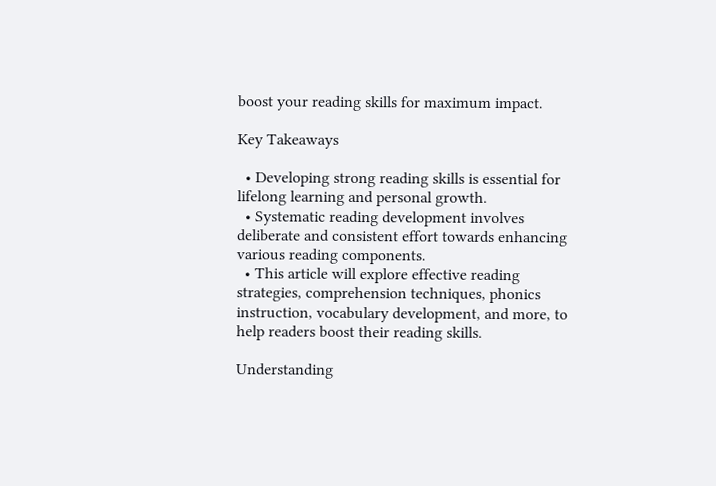boost your reading skills for maximum impact.

Key Takeaways

  • Developing strong reading skills is essential for lifelong learning and personal growth.
  • Systematic reading development involves deliberate and consistent effort towards enhancing various reading components.
  • This article will explore effective reading strategies, comprehension techniques, phonics instruction, vocabulary development, and more, to help readers boost their reading skills.

Understanding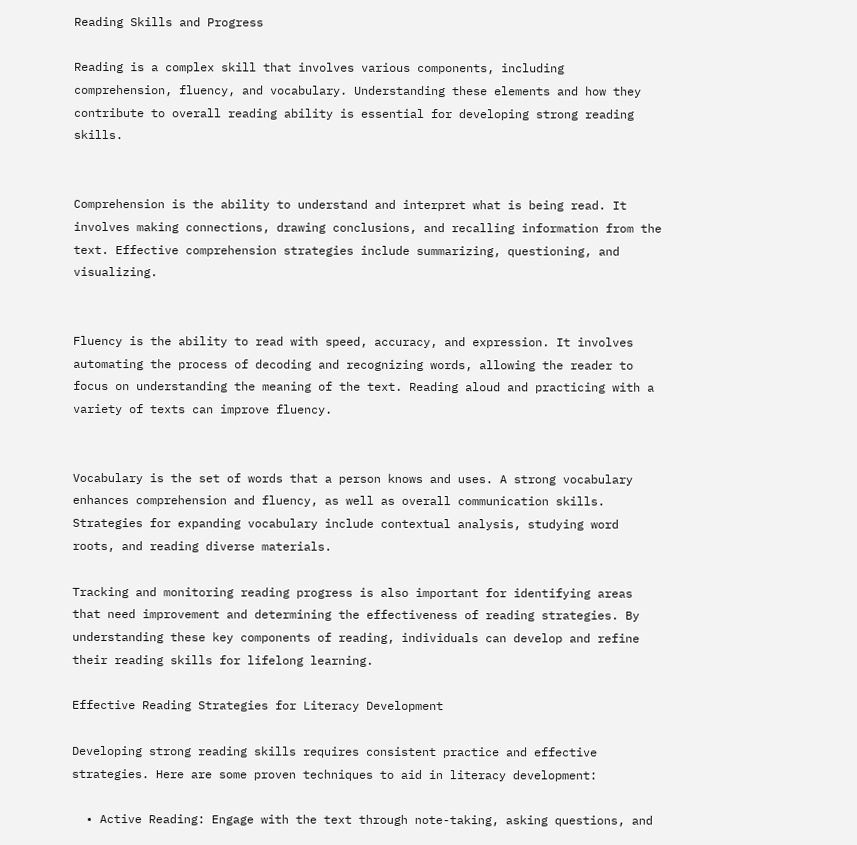Reading Skills and Progress

Reading is a complex skill that involves various components, including comprehension, fluency, and vocabulary. Understanding these elements and how they contribute to overall reading ability is essential for developing strong reading skills.


Comprehension is the ability to understand and interpret what is being read. It involves making connections, drawing conclusions, and recalling information from the text. Effective comprehension strategies include summarizing, questioning, and visualizing.


Fluency is the ability to read with speed, accuracy, and expression. It involves automating the process of decoding and recognizing words, allowing the reader to focus on understanding the meaning of the text. Reading aloud and practicing with a variety of texts can improve fluency.


Vocabulary is the set of words that a person knows and uses. A strong vocabulary enhances comprehension and fluency, as well as overall communication skills. Strategies for expanding vocabulary include contextual analysis, studying word roots, and reading diverse materials.

Tracking and monitoring reading progress is also important for identifying areas that need improvement and determining the effectiveness of reading strategies. By understanding these key components of reading, individuals can develop and refine their reading skills for lifelong learning.

Effective Reading Strategies for Literacy Development

Developing strong reading skills requires consistent practice and effective strategies. Here are some proven techniques to aid in literacy development:

  • Active Reading: Engage with the text through note-taking, asking questions, and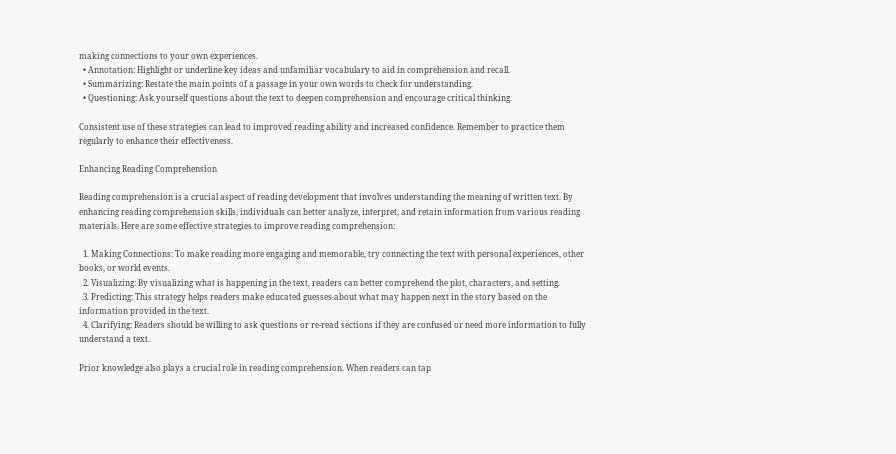making connections to your own experiences.
  • Annotation: Highlight or underline key ideas and unfamiliar vocabulary to aid in comprehension and recall.
  • Summarizing: Restate the main points of a passage in your own words to check for understanding.
  • Questioning: Ask yourself questions about the text to deepen comprehension and encourage critical thinking.

Consistent use of these strategies can lead to improved reading ability and increased confidence. Remember to practice them regularly to enhance their effectiveness.

Enhancing Reading Comprehension

Reading comprehension is a crucial aspect of reading development that involves understanding the meaning of written text. By enhancing reading comprehension skills, individuals can better analyze, interpret, and retain information from various reading materials. Here are some effective strategies to improve reading comprehension:

  1. Making Connections: To make reading more engaging and memorable, try connecting the text with personal experiences, other books, or world events.
  2. Visualizing: By visualizing what is happening in the text, readers can better comprehend the plot, characters, and setting.
  3. Predicting: This strategy helps readers make educated guesses about what may happen next in the story based on the information provided in the text.
  4. Clarifying: Readers should be willing to ask questions or re-read sections if they are confused or need more information to fully understand a text.

Prior knowledge also plays a crucial role in reading comprehension. When readers can tap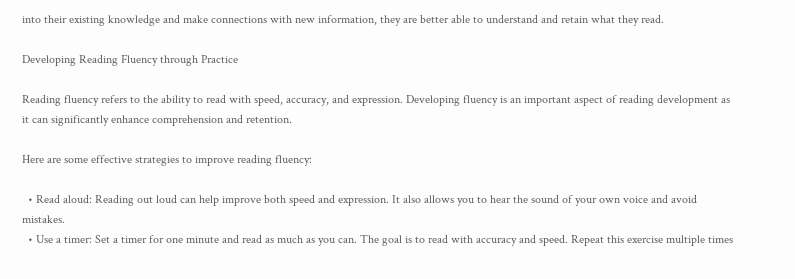into their existing knowledge and make connections with new information, they are better able to understand and retain what they read.

Developing Reading Fluency through Practice

Reading fluency refers to the ability to read with speed, accuracy, and expression. Developing fluency is an important aspect of reading development as it can significantly enhance comprehension and retention.

Here are some effective strategies to improve reading fluency:

  • Read aloud: Reading out loud can help improve both speed and expression. It also allows you to hear the sound of your own voice and avoid mistakes.
  • Use a timer: Set a timer for one minute and read as much as you can. The goal is to read with accuracy and speed. Repeat this exercise multiple times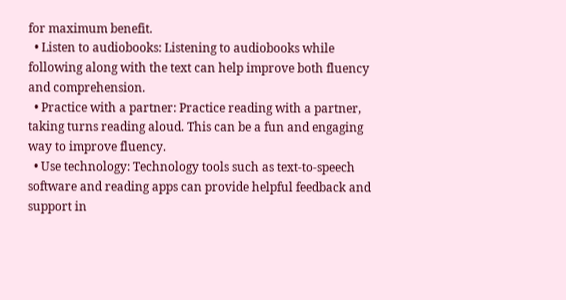for maximum benefit.
  • Listen to audiobooks: Listening to audiobooks while following along with the text can help improve both fluency and comprehension.
  • Practice with a partner: Practice reading with a partner, taking turns reading aloud. This can be a fun and engaging way to improve fluency.
  • Use technology: Technology tools such as text-to-speech software and reading apps can provide helpful feedback and support in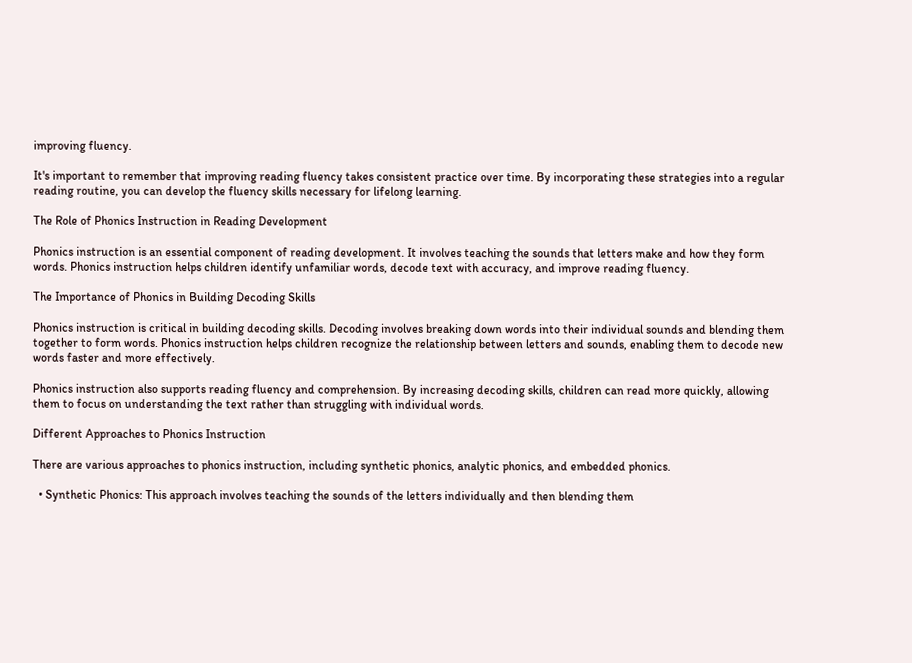improving fluency.

It's important to remember that improving reading fluency takes consistent practice over time. By incorporating these strategies into a regular reading routine, you can develop the fluency skills necessary for lifelong learning.

The Role of Phonics Instruction in Reading Development

Phonics instruction is an essential component of reading development. It involves teaching the sounds that letters make and how they form words. Phonics instruction helps children identify unfamiliar words, decode text with accuracy, and improve reading fluency.

The Importance of Phonics in Building Decoding Skills

Phonics instruction is critical in building decoding skills. Decoding involves breaking down words into their individual sounds and blending them together to form words. Phonics instruction helps children recognize the relationship between letters and sounds, enabling them to decode new words faster and more effectively.

Phonics instruction also supports reading fluency and comprehension. By increasing decoding skills, children can read more quickly, allowing them to focus on understanding the text rather than struggling with individual words.

Different Approaches to Phonics Instruction

There are various approaches to phonics instruction, including synthetic phonics, analytic phonics, and embedded phonics.

  • Synthetic Phonics: This approach involves teaching the sounds of the letters individually and then blending them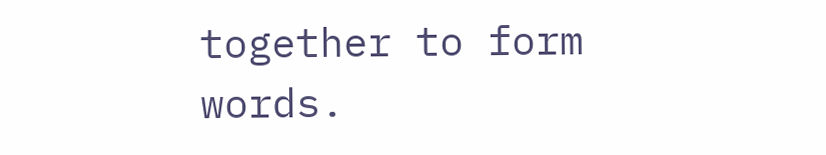together to form words.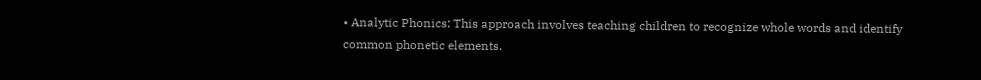• Analytic Phonics: This approach involves teaching children to recognize whole words and identify common phonetic elements.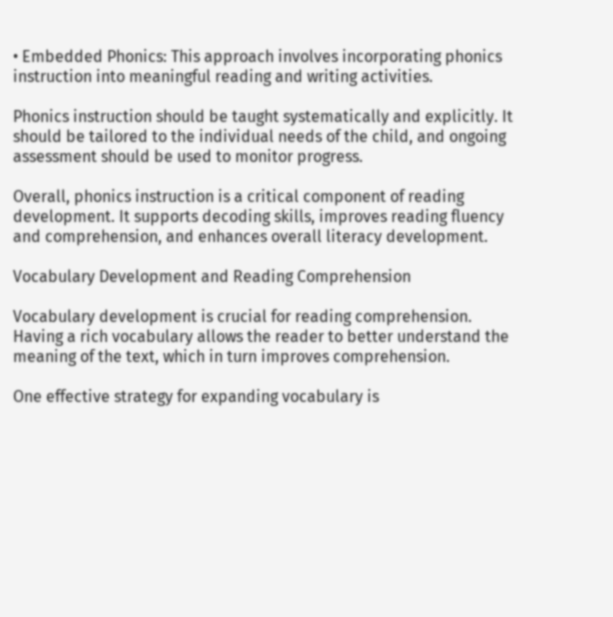• Embedded Phonics: This approach involves incorporating phonics instruction into meaningful reading and writing activities.

Phonics instruction should be taught systematically and explicitly. It should be tailored to the individual needs of the child, and ongoing assessment should be used to monitor progress.

Overall, phonics instruction is a critical component of reading development. It supports decoding skills, improves reading fluency and comprehension, and enhances overall literacy development.

Vocabulary Development and Reading Comprehension

Vocabulary development is crucial for reading comprehension. Having a rich vocabulary allows the reader to better understand the meaning of the text, which in turn improves comprehension.

One effective strategy for expanding vocabulary is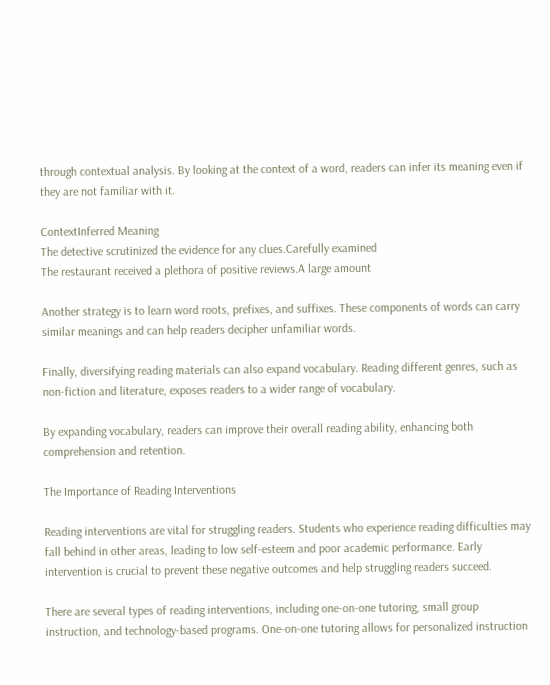through contextual analysis. By looking at the context of a word, readers can infer its meaning even if they are not familiar with it.

ContextInferred Meaning
The detective scrutinized the evidence for any clues.Carefully examined
The restaurant received a plethora of positive reviews.A large amount

Another strategy is to learn word roots, prefixes, and suffixes. These components of words can carry similar meanings and can help readers decipher unfamiliar words.

Finally, diversifying reading materials can also expand vocabulary. Reading different genres, such as non-fiction and literature, exposes readers to a wider range of vocabulary.

By expanding vocabulary, readers can improve their overall reading ability, enhancing both comprehension and retention.

The Importance of Reading Interventions

Reading interventions are vital for struggling readers. Students who experience reading difficulties may fall behind in other areas, leading to low self-esteem and poor academic performance. Early intervention is crucial to prevent these negative outcomes and help struggling readers succeed.

There are several types of reading interventions, including one-on-one tutoring, small group instruction, and technology-based programs. One-on-one tutoring allows for personalized instruction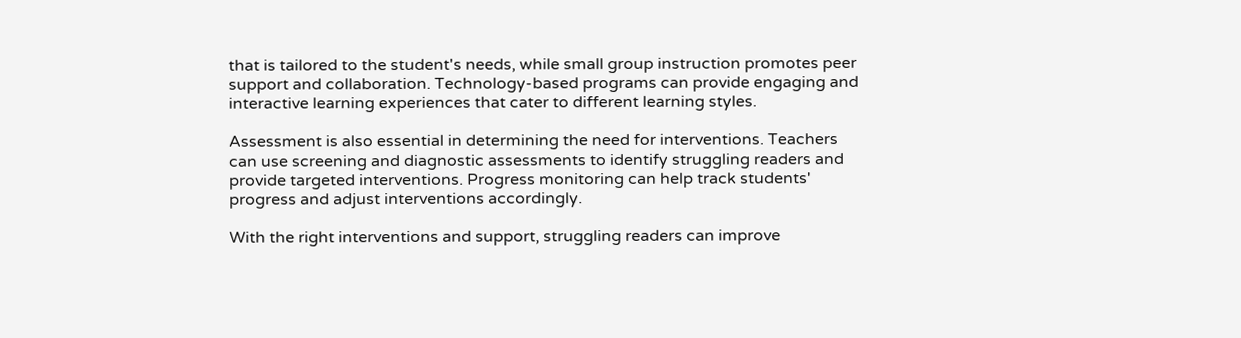that is tailored to the student's needs, while small group instruction promotes peer support and collaboration. Technology-based programs can provide engaging and interactive learning experiences that cater to different learning styles.

Assessment is also essential in determining the need for interventions. Teachers can use screening and diagnostic assessments to identify struggling readers and provide targeted interventions. Progress monitoring can help track students' progress and adjust interventions accordingly.

With the right interventions and support, struggling readers can improve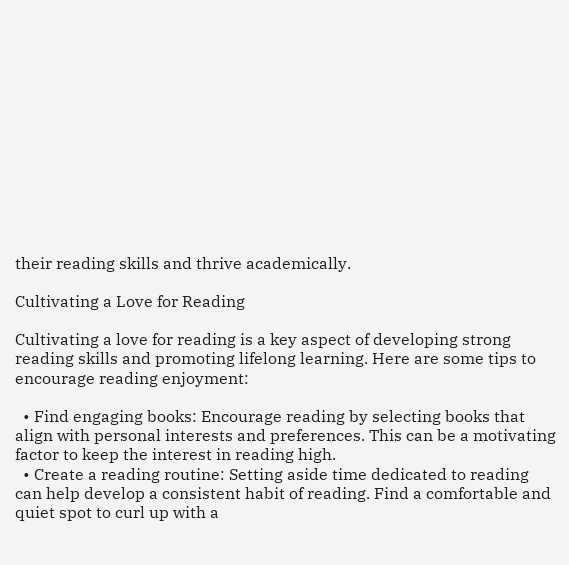their reading skills and thrive academically.

Cultivating a Love for Reading

Cultivating a love for reading is a key aspect of developing strong reading skills and promoting lifelong learning. Here are some tips to encourage reading enjoyment:

  • Find engaging books: Encourage reading by selecting books that align with personal interests and preferences. This can be a motivating factor to keep the interest in reading high.
  • Create a reading routine: Setting aside time dedicated to reading can help develop a consistent habit of reading. Find a comfortable and quiet spot to curl up with a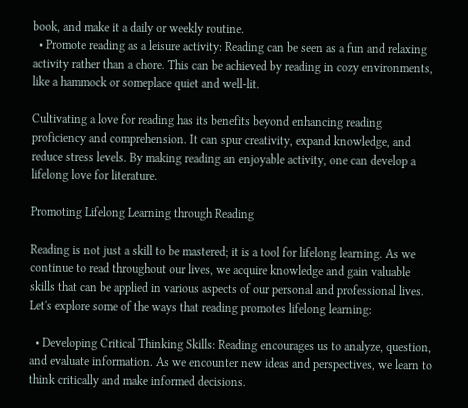book, and make it a daily or weekly routine.
  • Promote reading as a leisure activity: Reading can be seen as a fun and relaxing activity rather than a chore. This can be achieved by reading in cozy environments, like a hammock or someplace quiet and well-lit.

Cultivating a love for reading has its benefits beyond enhancing reading proficiency and comprehension. It can spur creativity, expand knowledge, and reduce stress levels. By making reading an enjoyable activity, one can develop a lifelong love for literature.

Promoting Lifelong Learning through Reading

Reading is not just a skill to be mastered; it is a tool for lifelong learning. As we continue to read throughout our lives, we acquire knowledge and gain valuable skills that can be applied in various aspects of our personal and professional lives. Let's explore some of the ways that reading promotes lifelong learning:

  • Developing Critical Thinking Skills: Reading encourages us to analyze, question, and evaluate information. As we encounter new ideas and perspectives, we learn to think critically and make informed decisions.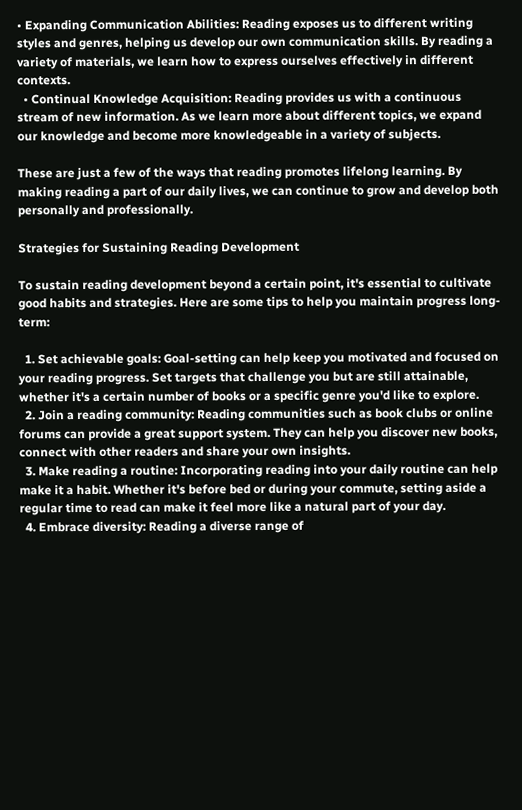• Expanding Communication Abilities: Reading exposes us to different writing styles and genres, helping us develop our own communication skills. By reading a variety of materials, we learn how to express ourselves effectively in different contexts.
  • Continual Knowledge Acquisition: Reading provides us with a continuous stream of new information. As we learn more about different topics, we expand our knowledge and become more knowledgeable in a variety of subjects.

These are just a few of the ways that reading promotes lifelong learning. By making reading a part of our daily lives, we can continue to grow and develop both personally and professionally.

Strategies for Sustaining Reading Development

To sustain reading development beyond a certain point, it's essential to cultivate good habits and strategies. Here are some tips to help you maintain progress long-term:

  1. Set achievable goals: Goal-setting can help keep you motivated and focused on your reading progress. Set targets that challenge you but are still attainable, whether it's a certain number of books or a specific genre you'd like to explore.
  2. Join a reading community: Reading communities such as book clubs or online forums can provide a great support system. They can help you discover new books, connect with other readers and share your own insights.
  3. Make reading a routine: Incorporating reading into your daily routine can help make it a habit. Whether it's before bed or during your commute, setting aside a regular time to read can make it feel more like a natural part of your day.
  4. Embrace diversity: Reading a diverse range of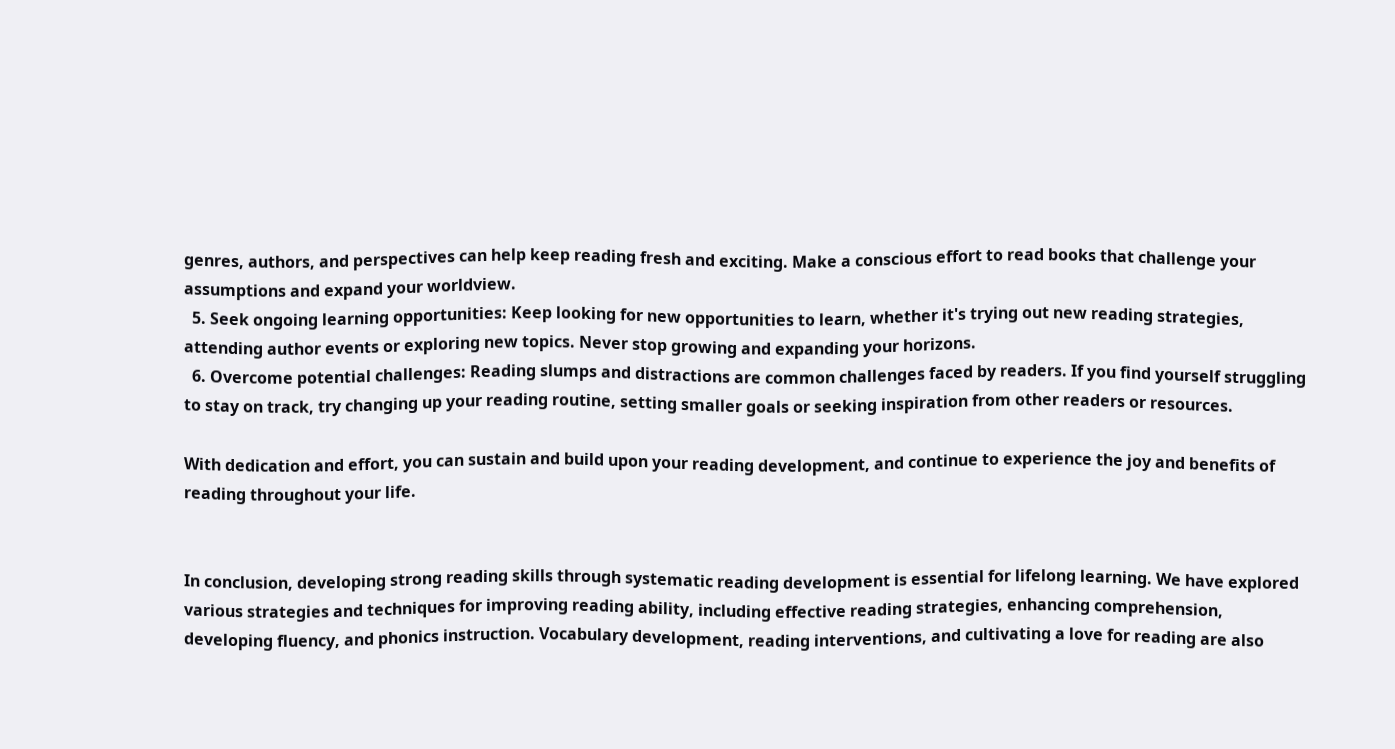genres, authors, and perspectives can help keep reading fresh and exciting. Make a conscious effort to read books that challenge your assumptions and expand your worldview.
  5. Seek ongoing learning opportunities: Keep looking for new opportunities to learn, whether it's trying out new reading strategies, attending author events or exploring new topics. Never stop growing and expanding your horizons.
  6. Overcome potential challenges: Reading slumps and distractions are common challenges faced by readers. If you find yourself struggling to stay on track, try changing up your reading routine, setting smaller goals or seeking inspiration from other readers or resources.

With dedication and effort, you can sustain and build upon your reading development, and continue to experience the joy and benefits of reading throughout your life.


In conclusion, developing strong reading skills through systematic reading development is essential for lifelong learning. We have explored various strategies and techniques for improving reading ability, including effective reading strategies, enhancing comprehension, developing fluency, and phonics instruction. Vocabulary development, reading interventions, and cultivating a love for reading are also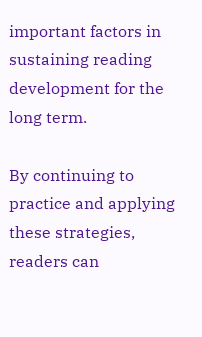important factors in sustaining reading development for the long term.

By continuing to practice and applying these strategies, readers can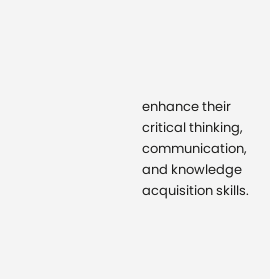enhance their critical thinking, communication, and knowledge acquisition skills.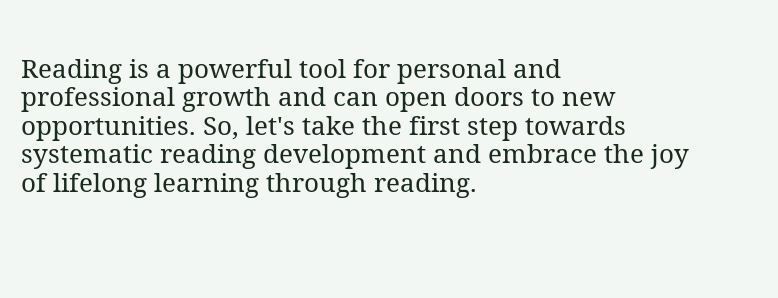Reading is a powerful tool for personal and professional growth and can open doors to new opportunities. So, let's take the first step towards systematic reading development and embrace the joy of lifelong learning through reading.